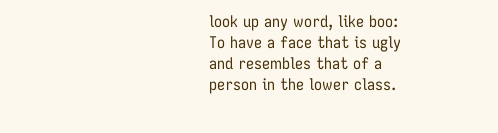look up any word, like boo:
To have a face that is ugly and resembles that of a person in the lower class.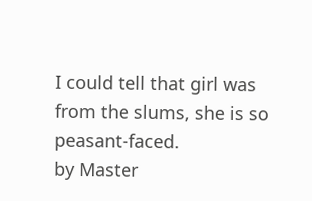I could tell that girl was from the slums, she is so peasant-faced.
by Master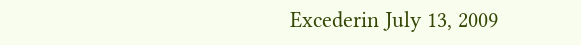Excederin July 13, 2009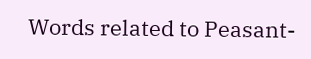Words related to Peasant-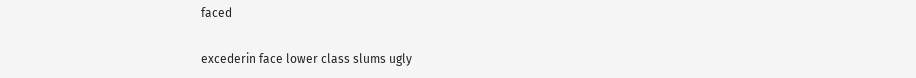faced

excederin face lower class slums ugly